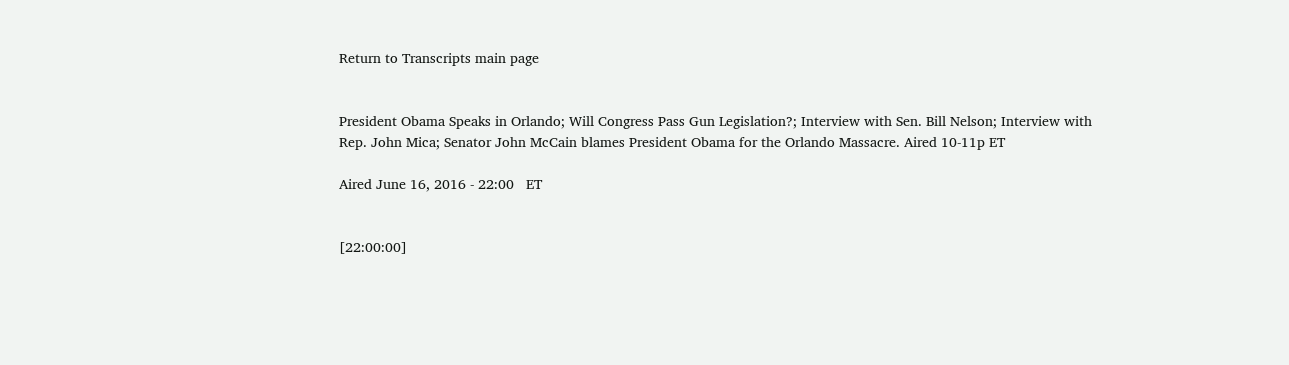Return to Transcripts main page


President Obama Speaks in Orlando; Will Congress Pass Gun Legislation?; Interview with Sen. Bill Nelson; Interview with Rep. John Mica; Senator John McCain blames President Obama for the Orlando Massacre. Aired 10-11p ET

Aired June 16, 2016 - 22:00   ET


[22:00:00]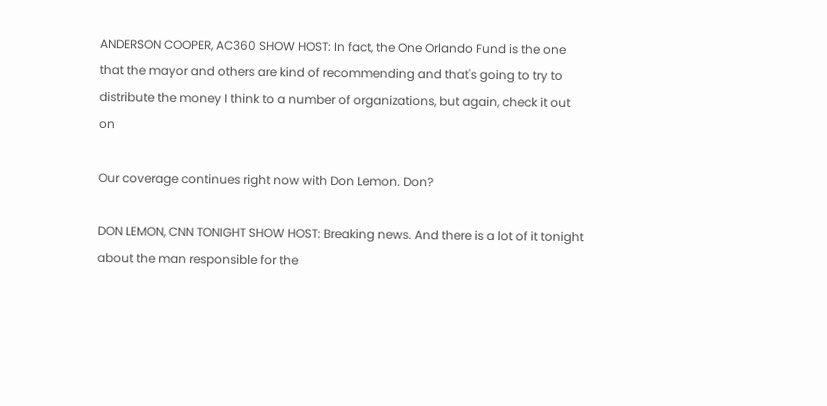ANDERSON COOPER, AC360 SHOW HOST: In fact, the One Orlando Fund is the one that the mayor and others are kind of recommending and that's going to try to distribute the money I think to a number of organizations, but again, check it out on

Our coverage continues right now with Don Lemon. Don?

DON LEMON, CNN TONIGHT SHOW HOST: Breaking news. And there is a lot of it tonight about the man responsible for the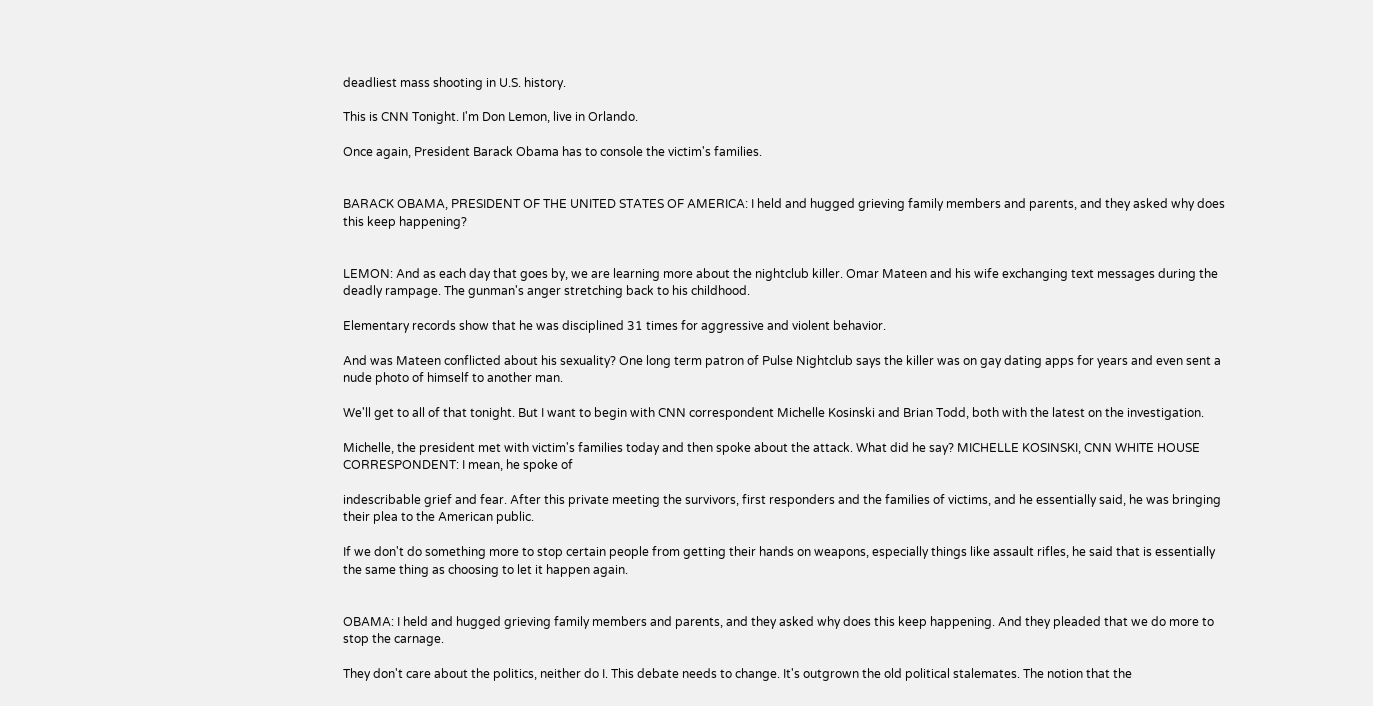deadliest mass shooting in U.S. history.

This is CNN Tonight. I'm Don Lemon, live in Orlando.

Once again, President Barack Obama has to console the victim's families.


BARACK OBAMA, PRESIDENT OF THE UNITED STATES OF AMERICA: I held and hugged grieving family members and parents, and they asked why does this keep happening?


LEMON: And as each day that goes by, we are learning more about the nightclub killer. Omar Mateen and his wife exchanging text messages during the deadly rampage. The gunman's anger stretching back to his childhood.

Elementary records show that he was disciplined 31 times for aggressive and violent behavior.

And was Mateen conflicted about his sexuality? One long term patron of Pulse Nightclub says the killer was on gay dating apps for years and even sent a nude photo of himself to another man.

We'll get to all of that tonight. But I want to begin with CNN correspondent Michelle Kosinski and Brian Todd, both with the latest on the investigation.

Michelle, the president met with victim's families today and then spoke about the attack. What did he say? MICHELLE KOSINSKI, CNN WHITE HOUSE CORRESPONDENT: I mean, he spoke of

indescribable grief and fear. After this private meeting the survivors, first responders and the families of victims, and he essentially said, he was bringing their plea to the American public.

If we don't do something more to stop certain people from getting their hands on weapons, especially things like assault rifles, he said that is essentially the same thing as choosing to let it happen again.


OBAMA: I held and hugged grieving family members and parents, and they asked why does this keep happening. And they pleaded that we do more to stop the carnage.

They don't care about the politics, neither do I. This debate needs to change. It's outgrown the old political stalemates. The notion that the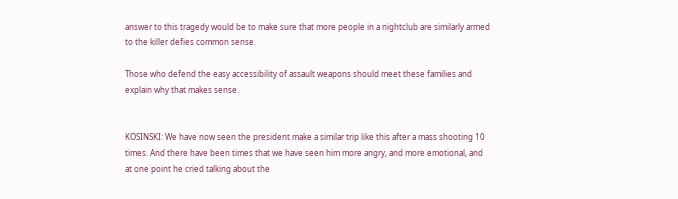answer to this tragedy would be to make sure that more people in a nightclub are similarly armed to the killer defies common sense.

Those who defend the easy accessibility of assault weapons should meet these families and explain why that makes sense.


KOSINSKI: We have now seen the president make a similar trip like this after a mass shooting 10 times. And there have been times that we have seen him more angry, and more emotional, and at one point he cried talking about the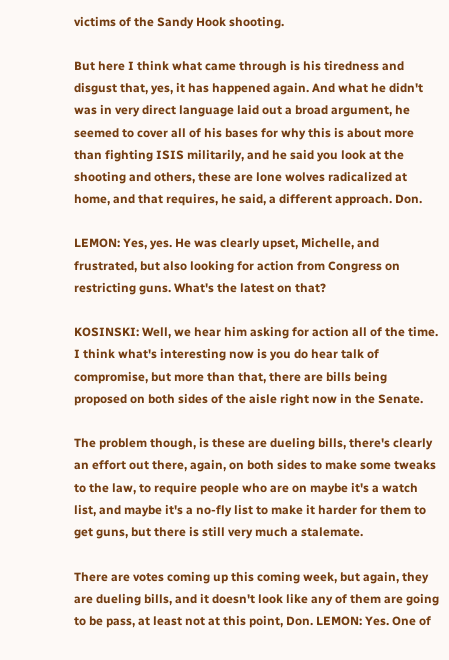victims of the Sandy Hook shooting.

But here I think what came through is his tiredness and disgust that, yes, it has happened again. And what he didn't was in very direct language laid out a broad argument, he seemed to cover all of his bases for why this is about more than fighting ISIS militarily, and he said you look at the shooting and others, these are lone wolves radicalized at home, and that requires, he said, a different approach. Don.

LEMON: Yes, yes. He was clearly upset, Michelle, and frustrated, but also looking for action from Congress on restricting guns. What's the latest on that?

KOSINSKI: Well, we hear him asking for action all of the time. I think what's interesting now is you do hear talk of compromise, but more than that, there are bills being proposed on both sides of the aisle right now in the Senate.

The problem though, is these are dueling bills, there's clearly an effort out there, again, on both sides to make some tweaks to the law, to require people who are on maybe it's a watch list, and maybe it's a no-fly list to make it harder for them to get guns, but there is still very much a stalemate.

There are votes coming up this coming week, but again, they are dueling bills, and it doesn't look like any of them are going to be pass, at least not at this point, Don. LEMON: Yes. One of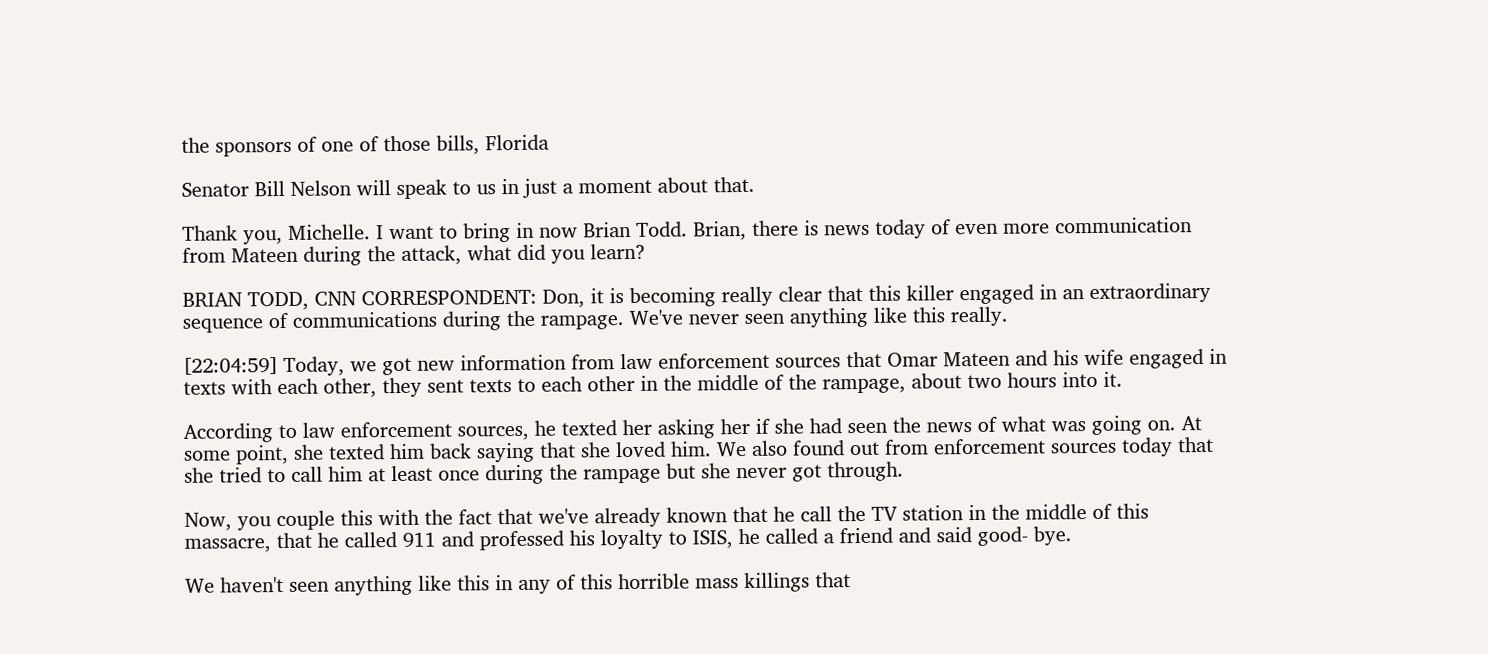the sponsors of one of those bills, Florida

Senator Bill Nelson will speak to us in just a moment about that.

Thank you, Michelle. I want to bring in now Brian Todd. Brian, there is news today of even more communication from Mateen during the attack, what did you learn?

BRIAN TODD, CNN CORRESPONDENT: Don, it is becoming really clear that this killer engaged in an extraordinary sequence of communications during the rampage. We've never seen anything like this really.

[22:04:59] Today, we got new information from law enforcement sources that Omar Mateen and his wife engaged in texts with each other, they sent texts to each other in the middle of the rampage, about two hours into it.

According to law enforcement sources, he texted her asking her if she had seen the news of what was going on. At some point, she texted him back saying that she loved him. We also found out from enforcement sources today that she tried to call him at least once during the rampage but she never got through.

Now, you couple this with the fact that we've already known that he call the TV station in the middle of this massacre, that he called 911 and professed his loyalty to ISIS, he called a friend and said good- bye.

We haven't seen anything like this in any of this horrible mass killings that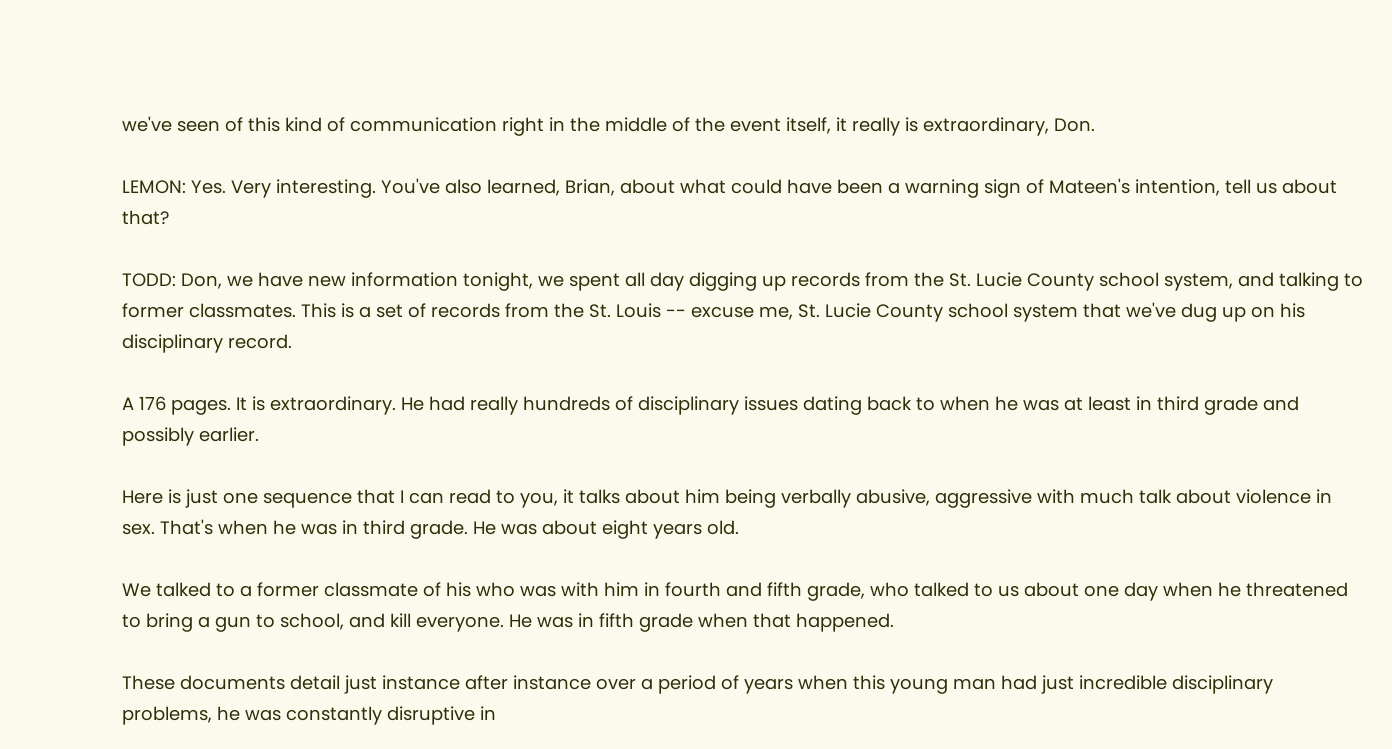we've seen of this kind of communication right in the middle of the event itself, it really is extraordinary, Don.

LEMON: Yes. Very interesting. You've also learned, Brian, about what could have been a warning sign of Mateen's intention, tell us about that?

TODD: Don, we have new information tonight, we spent all day digging up records from the St. Lucie County school system, and talking to former classmates. This is a set of records from the St. Louis -- excuse me, St. Lucie County school system that we've dug up on his disciplinary record.

A 176 pages. It is extraordinary. He had really hundreds of disciplinary issues dating back to when he was at least in third grade and possibly earlier.

Here is just one sequence that I can read to you, it talks about him being verbally abusive, aggressive with much talk about violence in sex. That's when he was in third grade. He was about eight years old.

We talked to a former classmate of his who was with him in fourth and fifth grade, who talked to us about one day when he threatened to bring a gun to school, and kill everyone. He was in fifth grade when that happened.

These documents detail just instance after instance over a period of years when this young man had just incredible disciplinary problems, he was constantly disruptive in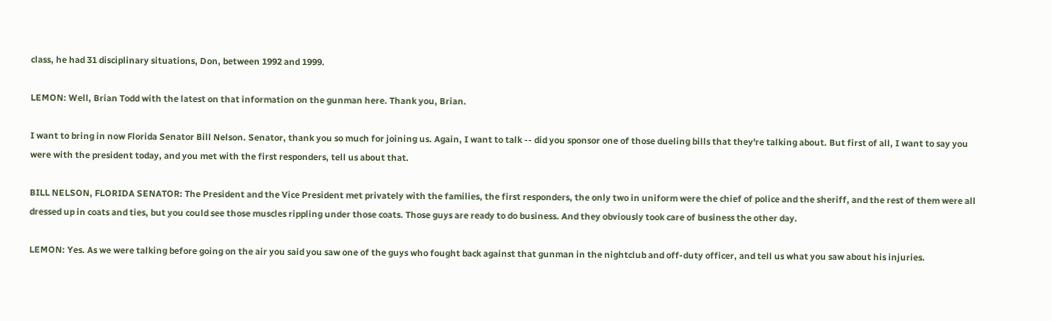class, he had 31 disciplinary situations, Don, between 1992 and 1999.

LEMON: Well, Brian Todd with the latest on that information on the gunman here. Thank you, Brian.

I want to bring in now Florida Senator Bill Nelson. Senator, thank you so much for joining us. Again, I want to talk -- did you sponsor one of those dueling bills that they're talking about. But first of all, I want to say you were with the president today, and you met with the first responders, tell us about that.

BILL NELSON, FLORIDA SENATOR: The President and the Vice President met privately with the families, the first responders, the only two in uniform were the chief of police and the sheriff, and the rest of them were all dressed up in coats and ties, but you could see those muscles rippling under those coats. Those guys are ready to do business. And they obviously took care of business the other day.

LEMON: Yes. As we were talking before going on the air you said you saw one of the guys who fought back against that gunman in the nightclub and off-duty officer, and tell us what you saw about his injuries.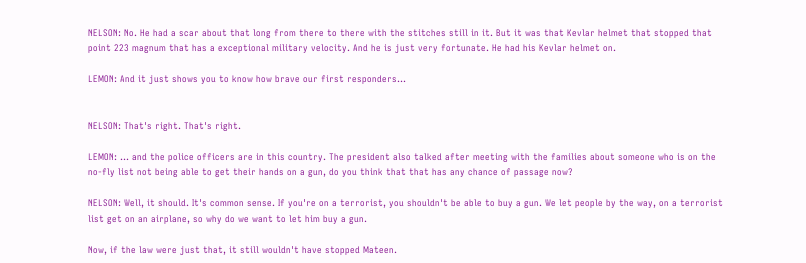NELSON: No. He had a scar about that long from there to there with the stitches still in it. But it was that Kevlar helmet that stopped that point 223 magnum that has a exceptional military velocity. And he is just very fortunate. He had his Kevlar helmet on.

LEMON: And it just shows you to know how brave our first responders...


NELSON: That's right. That's right.

LEMON: ... and the police officers are in this country. The president also talked after meeting with the families about someone who is on the no-fly list not being able to get their hands on a gun, do you think that that has any chance of passage now?

NELSON: Well, it should. It's common sense. If you're on a terrorist, you shouldn't be able to buy a gun. We let people by the way, on a terrorist list get on an airplane, so why do we want to let him buy a gun.

Now, if the law were just that, it still wouldn't have stopped Mateen.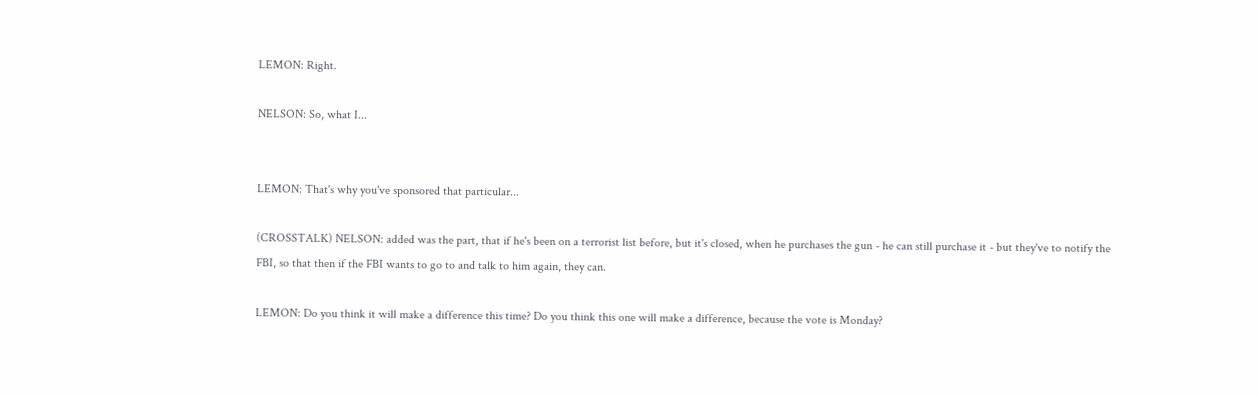LEMON: Right.

NELSON: So, what I...


LEMON: That's why you've sponsored that particular...

(CROSSTALK) NELSON: added was the part, that if he's been on a terrorist list before, but it's closed, when he purchases the gun - he can still purchase it - but they've to notify the FBI, so that then if the FBI wants to go to and talk to him again, they can.

LEMON: Do you think it will make a difference this time? Do you think this one will make a difference, because the vote is Monday?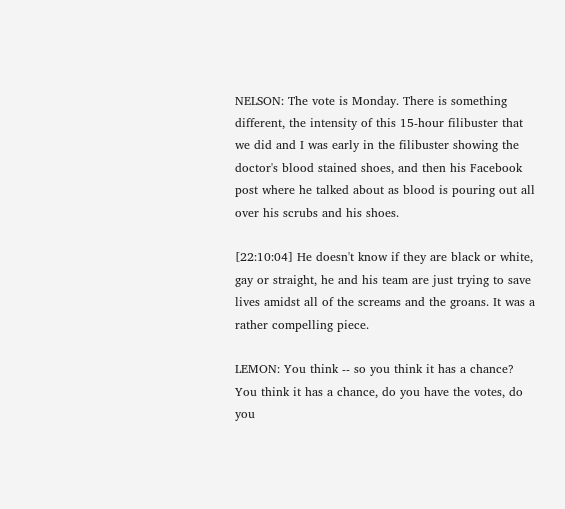NELSON: The vote is Monday. There is something different, the intensity of this 15-hour filibuster that we did and I was early in the filibuster showing the doctor's blood stained shoes, and then his Facebook post where he talked about as blood is pouring out all over his scrubs and his shoes.

[22:10:04] He doesn't know if they are black or white, gay or straight, he and his team are just trying to save lives amidst all of the screams and the groans. It was a rather compelling piece.

LEMON: You think -- so you think it has a chance? You think it has a chance, do you have the votes, do you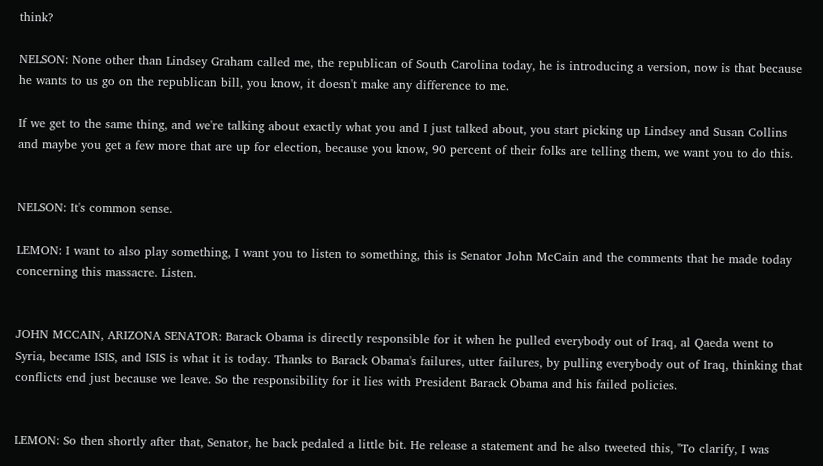think?

NELSON: None other than Lindsey Graham called me, the republican of South Carolina today, he is introducing a version, now is that because he wants to us go on the republican bill, you know, it doesn't make any difference to me.

If we get to the same thing, and we're talking about exactly what you and I just talked about, you start picking up Lindsey and Susan Collins and maybe you get a few more that are up for election, because you know, 90 percent of their folks are telling them, we want you to do this.


NELSON: It's common sense.

LEMON: I want to also play something, I want you to listen to something, this is Senator John McCain and the comments that he made today concerning this massacre. Listen.


JOHN MCCAIN, ARIZONA SENATOR: Barack Obama is directly responsible for it when he pulled everybody out of Iraq, al Qaeda went to Syria, became ISIS, and ISIS is what it is today. Thanks to Barack Obama's failures, utter failures, by pulling everybody out of Iraq, thinking that conflicts end just because we leave. So the responsibility for it lies with President Barack Obama and his failed policies.


LEMON: So then shortly after that, Senator, he back pedaled a little bit. He release a statement and he also tweeted this, "To clarify, I was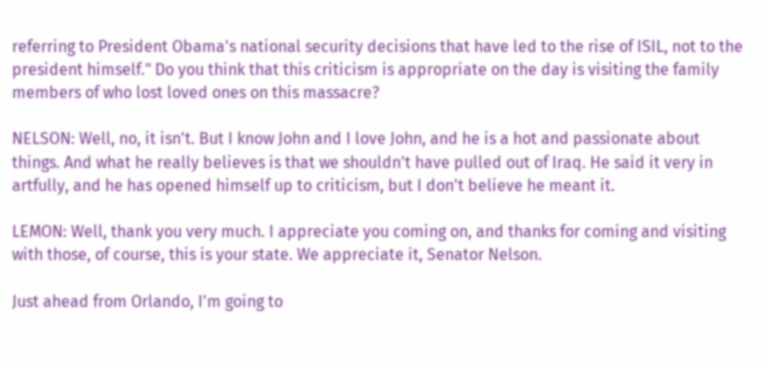referring to President Obama's national security decisions that have led to the rise of ISIL, not to the president himself." Do you think that this criticism is appropriate on the day is visiting the family members of who lost loved ones on this massacre?

NELSON: Well, no, it isn't. But I know John and I love John, and he is a hot and passionate about things. And what he really believes is that we shouldn't have pulled out of Iraq. He said it very in artfully, and he has opened himself up to criticism, but I don't believe he meant it.

LEMON: Well, thank you very much. I appreciate you coming on, and thanks for coming and visiting with those, of course, this is your state. We appreciate it, Senator Nelson.

Just ahead from Orlando, I'm going to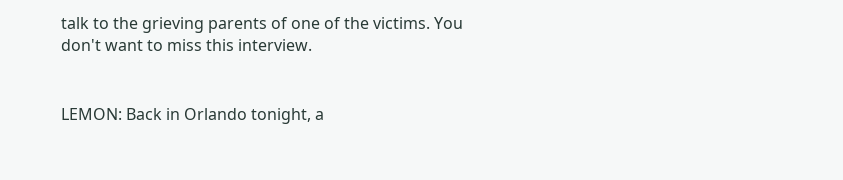talk to the grieving parents of one of the victims. You don't want to miss this interview.


LEMON: Back in Orlando tonight, a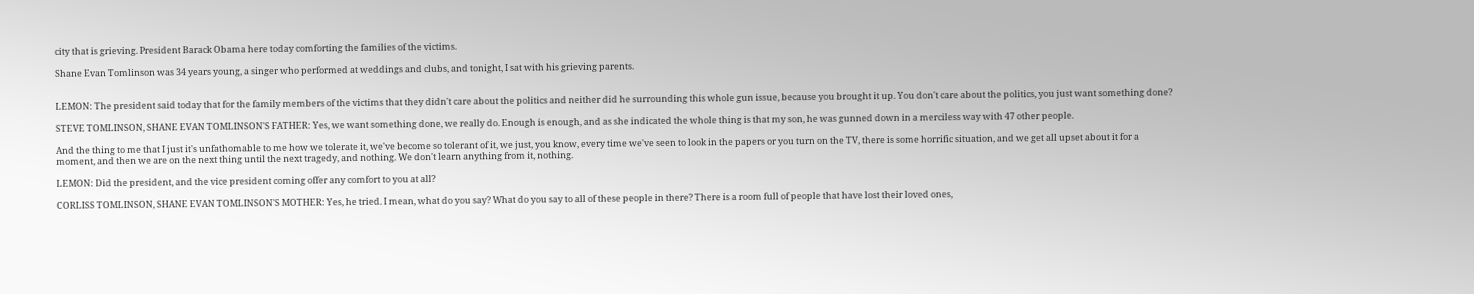city that is grieving. President Barack Obama here today comforting the families of the victims.

Shane Evan Tomlinson was 34 years young, a singer who performed at weddings and clubs, and tonight, I sat with his grieving parents.


LEMON: The president said today that for the family members of the victims that they didn't care about the politics and neither did he surrounding this whole gun issue, because you brought it up. You don't care about the politics, you just want something done?

STEVE TOMLINSON, SHANE EVAN TOMLINSON'S FATHER: Yes, we want something done, we really do. Enough is enough, and as she indicated the whole thing is that my son, he was gunned down in a merciless way with 47 other people.

And the thing to me that I just it's unfathomable to me how we tolerate it, we've become so tolerant of it, we just, you know, every time we've seen to look in the papers or you turn on the TV, there is some horrific situation, and we get all upset about it for a moment, and then we are on the next thing until the next tragedy, and nothing. We don't learn anything from it, nothing.

LEMON: Did the president, and the vice president coming offer any comfort to you at all?

CORLISS TOMLINSON, SHANE EVAN TOMLINSON'S MOTHER: Yes, he tried. I mean, what do you say? What do you say to all of these people in there? There is a room full of people that have lost their loved ones,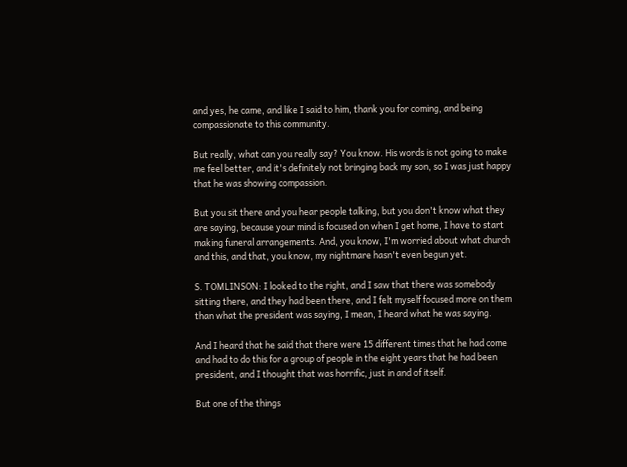and yes, he came, and like I said to him, thank you for coming, and being compassionate to this community.

But really, what can you really say? You know. His words is not going to make me feel better, and it's definitely not bringing back my son, so I was just happy that he was showing compassion.

But you sit there and you hear people talking, but you don't know what they are saying, because your mind is focused on when I get home, I have to start making funeral arrangements. And, you know, I'm worried about what church and this, and that, you know, my nightmare hasn't even begun yet.

S. TOMLINSON: I looked to the right, and I saw that there was somebody sitting there, and they had been there, and I felt myself focused more on them than what the president was saying, I mean, I heard what he was saying.

And I heard that he said that there were 15 different times that he had come and had to do this for a group of people in the eight years that he had been president, and I thought that was horrific, just in and of itself.

But one of the things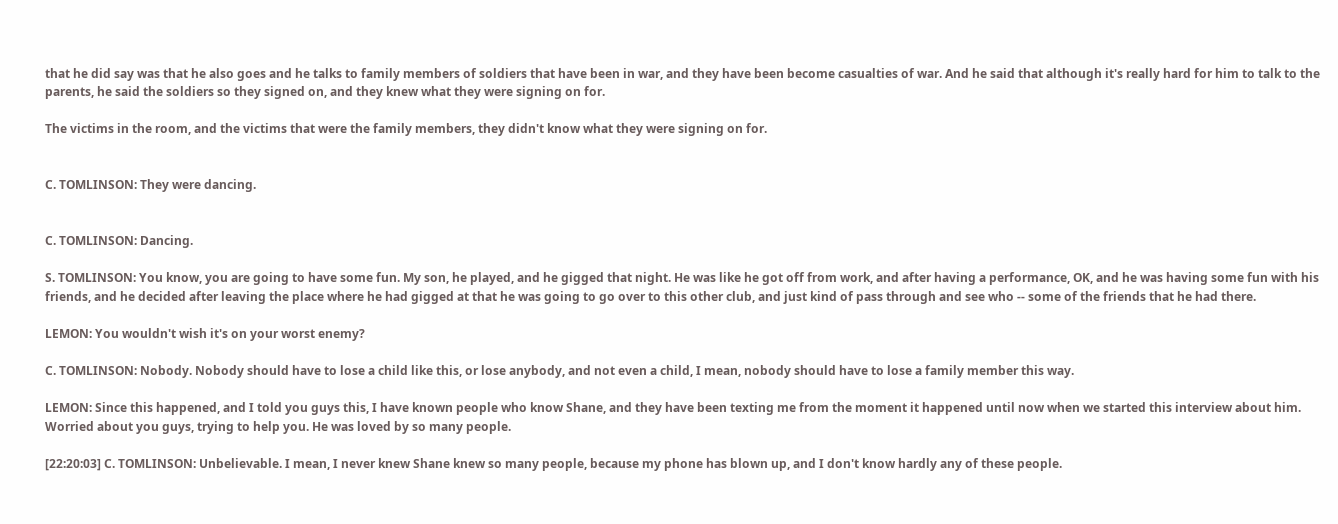that he did say was that he also goes and he talks to family members of soldiers that have been in war, and they have been become casualties of war. And he said that although it's really hard for him to talk to the parents, he said the soldiers so they signed on, and they knew what they were signing on for.

The victims in the room, and the victims that were the family members, they didn't know what they were signing on for.


C. TOMLINSON: They were dancing.


C. TOMLINSON: Dancing.

S. TOMLINSON: You know, you are going to have some fun. My son, he played, and he gigged that night. He was like he got off from work, and after having a performance, OK, and he was having some fun with his friends, and he decided after leaving the place where he had gigged at that he was going to go over to this other club, and just kind of pass through and see who -- some of the friends that he had there.

LEMON: You wouldn't wish it's on your worst enemy?

C. TOMLINSON: Nobody. Nobody should have to lose a child like this, or lose anybody, and not even a child, I mean, nobody should have to lose a family member this way.

LEMON: Since this happened, and I told you guys this, I have known people who know Shane, and they have been texting me from the moment it happened until now when we started this interview about him. Worried about you guys, trying to help you. He was loved by so many people.

[22:20:03] C. TOMLINSON: Unbelievable. I mean, I never knew Shane knew so many people, because my phone has blown up, and I don't know hardly any of these people.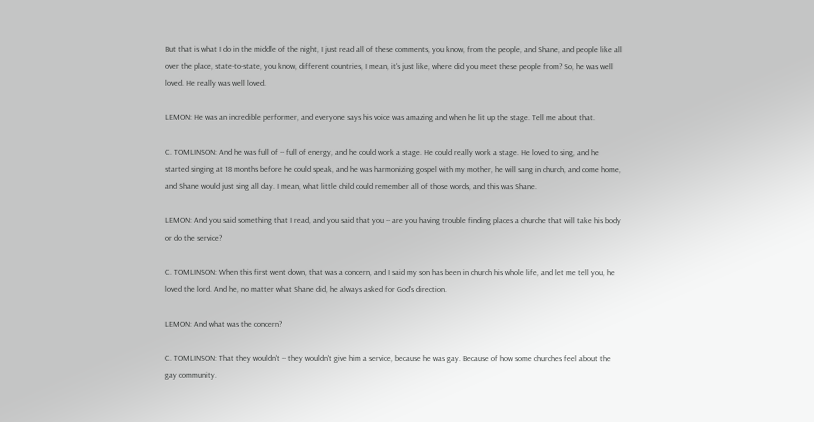But that is what I do in the middle of the night, I just read all of these comments, you know, from the people, and Shane, and people like all over the place, state-to-state, you know, different countries, I mean, it's just like, where did you meet these people from? So, he was well loved. He really was well loved.

LEMON: He was an incredible performer, and everyone says his voice was amazing and when he lit up the stage. Tell me about that.

C. TOMLINSON: And he was full of -- full of energy, and he could work a stage. He could really work a stage. He loved to sing, and he started singing at 18 months before he could speak, and he was harmonizing gospel with my mother, he will sang in church, and come home, and Shane would just sing all day. I mean, what little child could remember all of those words, and this was Shane.

LEMON: And you said something that I read, and you said that you -- are you having trouble finding places a churche that will take his body or do the service?

C. TOMLINSON: When this first went down, that was a concern, and I said my son has been in church his whole life, and let me tell you, he loved the lord. And he, no matter what Shane did, he always asked for God's direction.

LEMON: And what was the concern?

C. TOMLINSON: That they wouldn't -- they wouldn't give him a service, because he was gay. Because of how some churches feel about the gay community.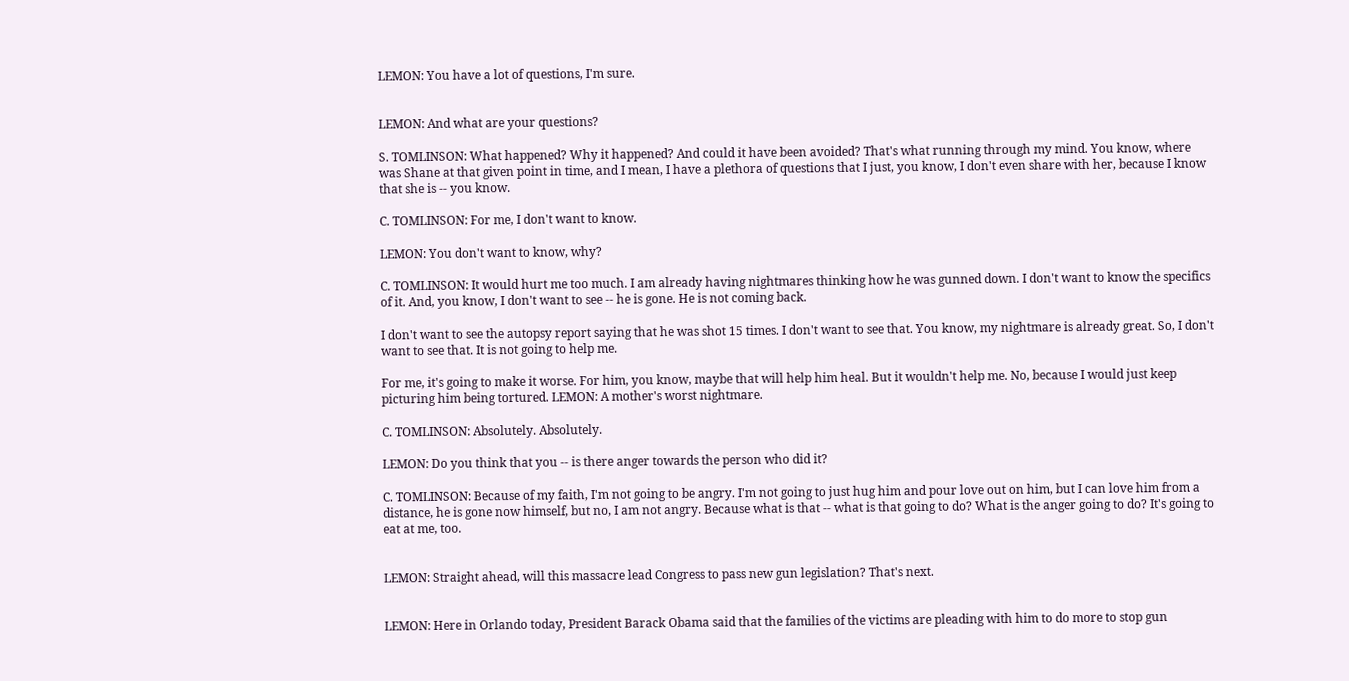LEMON: You have a lot of questions, I'm sure.


LEMON: And what are your questions?

S. TOMLINSON: What happened? Why it happened? And could it have been avoided? That's what running through my mind. You know, where was Shane at that given point in time, and I mean, I have a plethora of questions that I just, you know, I don't even share with her, because I know that she is -- you know.

C. TOMLINSON: For me, I don't want to know.

LEMON: You don't want to know, why?

C. TOMLINSON: It would hurt me too much. I am already having nightmares thinking how he was gunned down. I don't want to know the specifics of it. And, you know, I don't want to see -- he is gone. He is not coming back.

I don't want to see the autopsy report saying that he was shot 15 times. I don't want to see that. You know, my nightmare is already great. So, I don't want to see that. It is not going to help me.

For me, it's going to make it worse. For him, you know, maybe that will help him heal. But it wouldn't help me. No, because I would just keep picturing him being tortured. LEMON: A mother's worst nightmare.

C. TOMLINSON: Absolutely. Absolutely.

LEMON: Do you think that you -- is there anger towards the person who did it?

C. TOMLINSON: Because of my faith, I'm not going to be angry. I'm not going to just hug him and pour love out on him, but I can love him from a distance, he is gone now himself, but no, I am not angry. Because what is that -- what is that going to do? What is the anger going to do? It's going to eat at me, too.


LEMON: Straight ahead, will this massacre lead Congress to pass new gun legislation? That's next.


LEMON: Here in Orlando today, President Barack Obama said that the families of the victims are pleading with him to do more to stop gun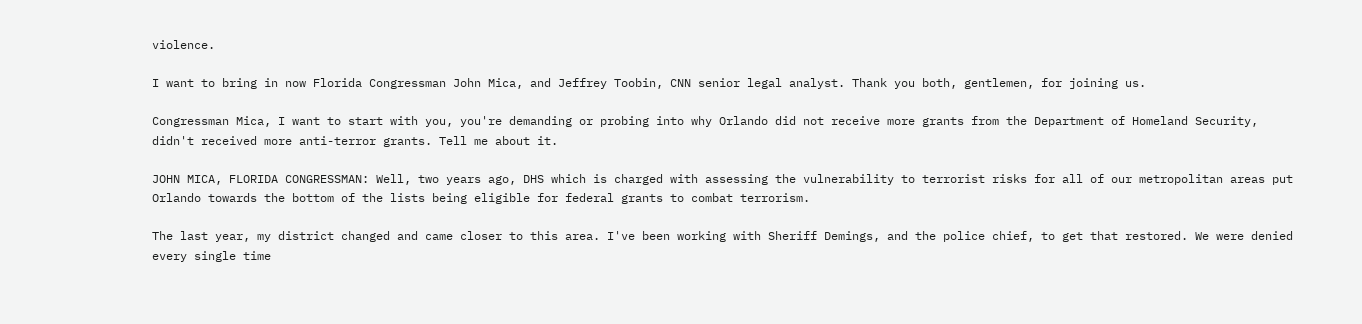violence.

I want to bring in now Florida Congressman John Mica, and Jeffrey Toobin, CNN senior legal analyst. Thank you both, gentlemen, for joining us.

Congressman Mica, I want to start with you, you're demanding or probing into why Orlando did not receive more grants from the Department of Homeland Security, didn't received more anti-terror grants. Tell me about it.

JOHN MICA, FLORIDA CONGRESSMAN: Well, two years ago, DHS which is charged with assessing the vulnerability to terrorist risks for all of our metropolitan areas put Orlando towards the bottom of the lists being eligible for federal grants to combat terrorism.

The last year, my district changed and came closer to this area. I've been working with Sheriff Demings, and the police chief, to get that restored. We were denied every single time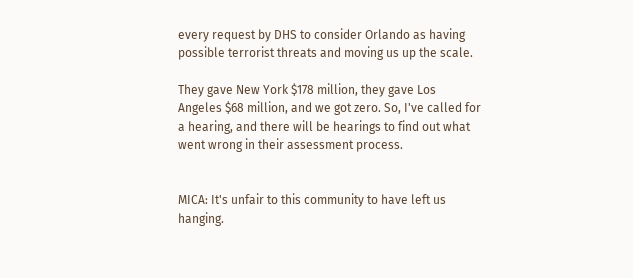every request by DHS to consider Orlando as having possible terrorist threats and moving us up the scale.

They gave New York $178 million, they gave Los Angeles $68 million, and we got zero. So, I've called for a hearing, and there will be hearings to find out what went wrong in their assessment process.


MICA: It's unfair to this community to have left us hanging.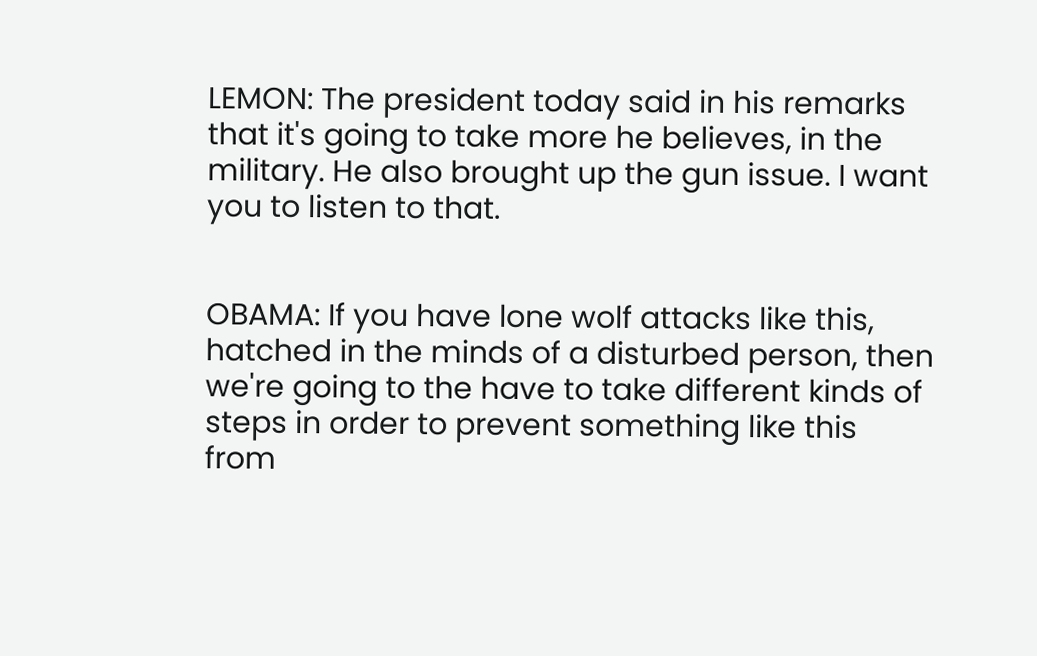LEMON: The president today said in his remarks that it's going to take more he believes, in the military. He also brought up the gun issue. I want you to listen to that.


OBAMA: If you have lone wolf attacks like this, hatched in the minds of a disturbed person, then we're going to the have to take different kinds of steps in order to prevent something like this from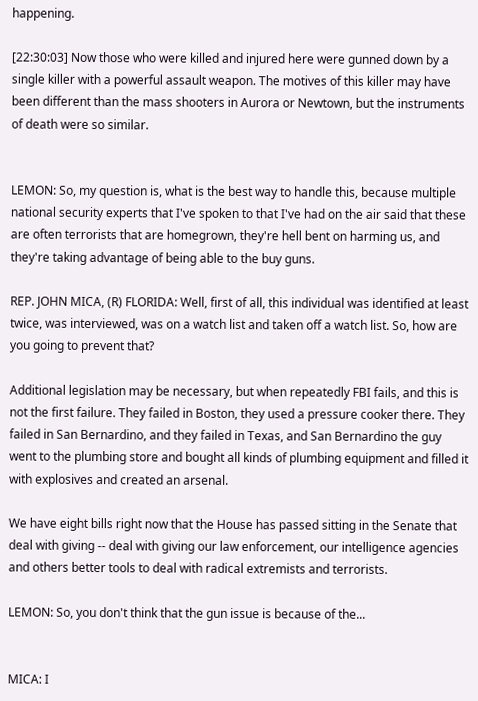happening.

[22:30:03] Now those who were killed and injured here were gunned down by a single killer with a powerful assault weapon. The motives of this killer may have been different than the mass shooters in Aurora or Newtown, but the instruments of death were so similar.


LEMON: So, my question is, what is the best way to handle this, because multiple national security experts that I've spoken to that I've had on the air said that these are often terrorists that are homegrown, they're hell bent on harming us, and they're taking advantage of being able to the buy guns.

REP. JOHN MICA, (R) FLORIDA: Well, first of all, this individual was identified at least twice, was interviewed, was on a watch list and taken off a watch list. So, how are you going to prevent that?

Additional legislation may be necessary, but when repeatedly FBI fails, and this is not the first failure. They failed in Boston, they used a pressure cooker there. They failed in San Bernardino, and they failed in Texas, and San Bernardino the guy went to the plumbing store and bought all kinds of plumbing equipment and filled it with explosives and created an arsenal.

We have eight bills right now that the House has passed sitting in the Senate that deal with giving -- deal with giving our law enforcement, our intelligence agencies and others better tools to deal with radical extremists and terrorists.

LEMON: So, you don't think that the gun issue is because of the...


MICA: I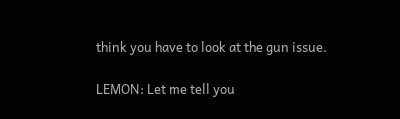think you have to look at the gun issue.

LEMON: Let me tell you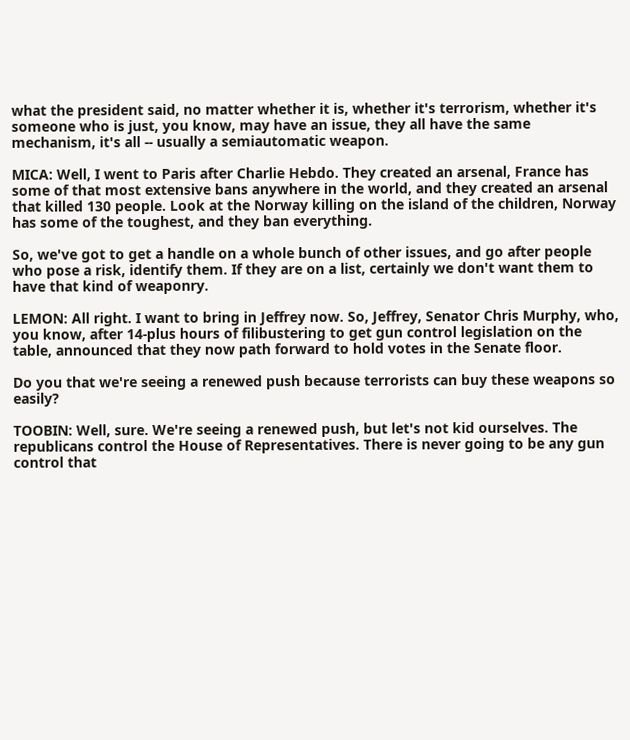what the president said, no matter whether it is, whether it's terrorism, whether it's someone who is just, you know, may have an issue, they all have the same mechanism, it's all -- usually a semiautomatic weapon.

MICA: Well, I went to Paris after Charlie Hebdo. They created an arsenal, France has some of that most extensive bans anywhere in the world, and they created an arsenal that killed 130 people. Look at the Norway killing on the island of the children, Norway has some of the toughest, and they ban everything.

So, we've got to get a handle on a whole bunch of other issues, and go after people who pose a risk, identify them. If they are on a list, certainly we don't want them to have that kind of weaponry.

LEMON: All right. I want to bring in Jeffrey now. So, Jeffrey, Senator Chris Murphy, who, you know, after 14-plus hours of filibustering to get gun control legislation on the table, announced that they now path forward to hold votes in the Senate floor.

Do you that we're seeing a renewed push because terrorists can buy these weapons so easily?

TOOBIN: Well, sure. We're seeing a renewed push, but let's not kid ourselves. The republicans control the House of Representatives. There is never going to be any gun control that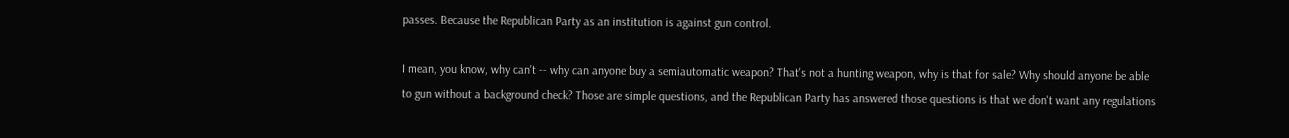passes. Because the Republican Party as an institution is against gun control.

I mean, you know, why can't -- why can anyone buy a semiautomatic weapon? That's not a hunting weapon, why is that for sale? Why should anyone be able to gun without a background check? Those are simple questions, and the Republican Party has answered those questions is that we don't want any regulations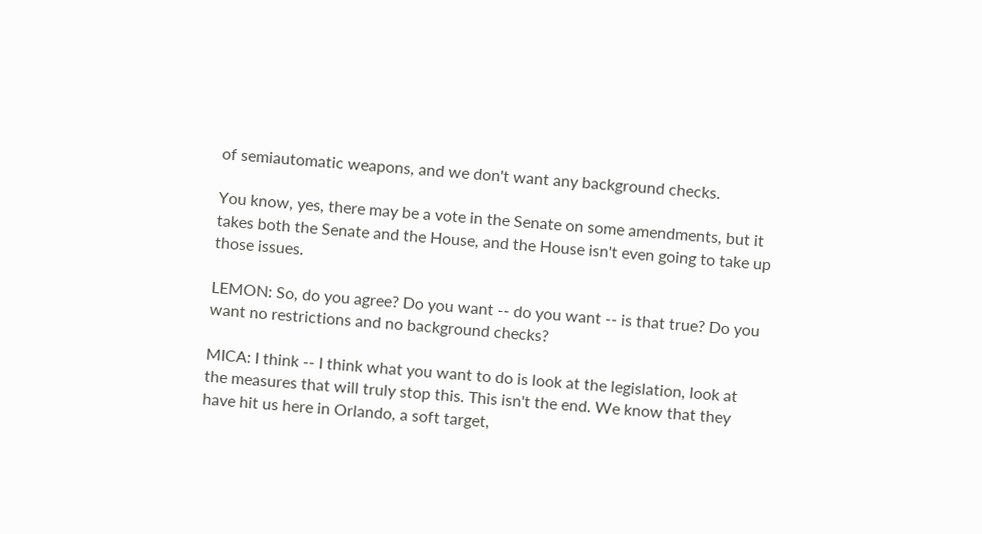of semiautomatic weapons, and we don't want any background checks.

You know, yes, there may be a vote in the Senate on some amendments, but it takes both the Senate and the House, and the House isn't even going to take up those issues.

LEMON: So, do you agree? Do you want -- do you want -- is that true? Do you want no restrictions and no background checks?

MICA: I think -- I think what you want to do is look at the legislation, look at the measures that will truly stop this. This isn't the end. We know that they have hit us here in Orlando, a soft target,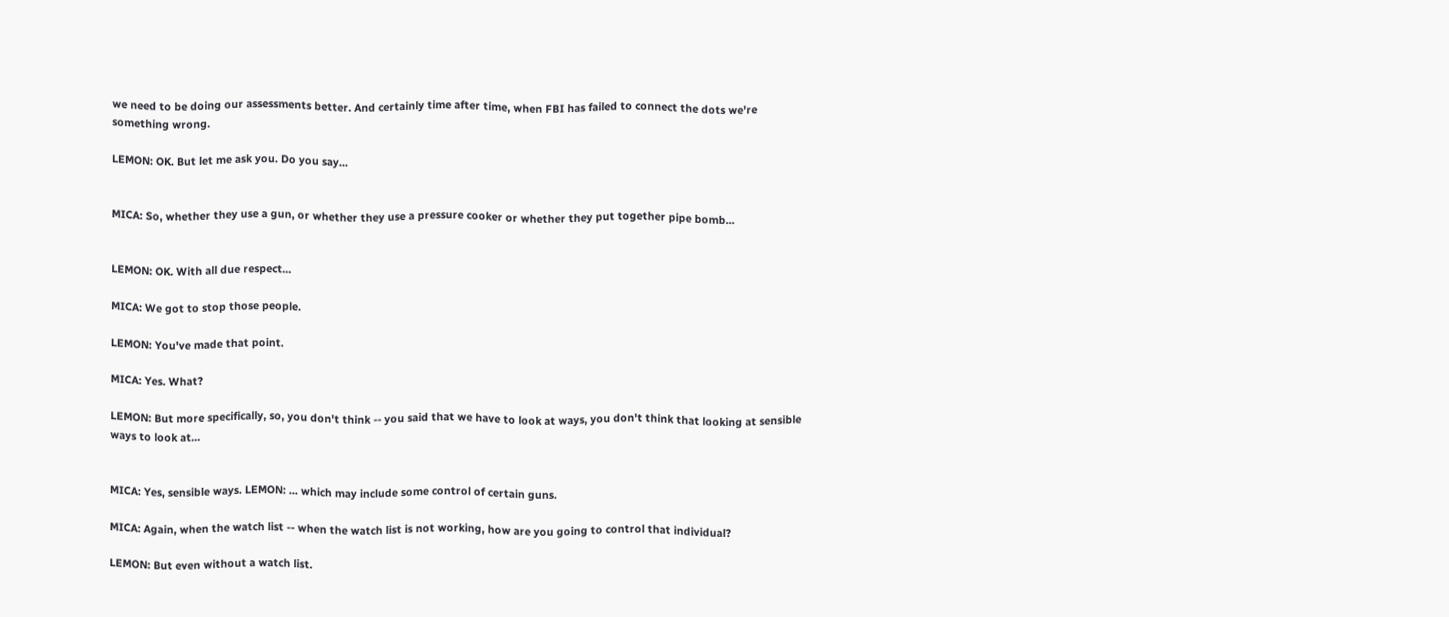we need to be doing our assessments better. And certainly time after time, when FBI has failed to connect the dots we're something wrong.

LEMON: OK. But let me ask you. Do you say...


MICA: So, whether they use a gun, or whether they use a pressure cooker or whether they put together pipe bomb...


LEMON: OK. With all due respect...

MICA: We got to stop those people.

LEMON: You've made that point.

MICA: Yes. What?

LEMON: But more specifically, so, you don't think -- you said that we have to look at ways, you don't think that looking at sensible ways to look at...


MICA: Yes, sensible ways. LEMON: ... which may include some control of certain guns.

MICA: Again, when the watch list -- when the watch list is not working, how are you going to control that individual?

LEMON: But even without a watch list.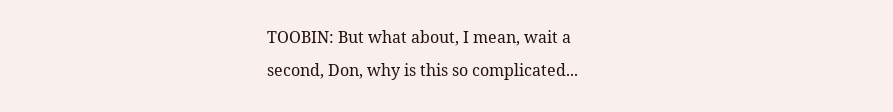TOOBIN: But what about, I mean, wait a second, Don, why is this so complicated...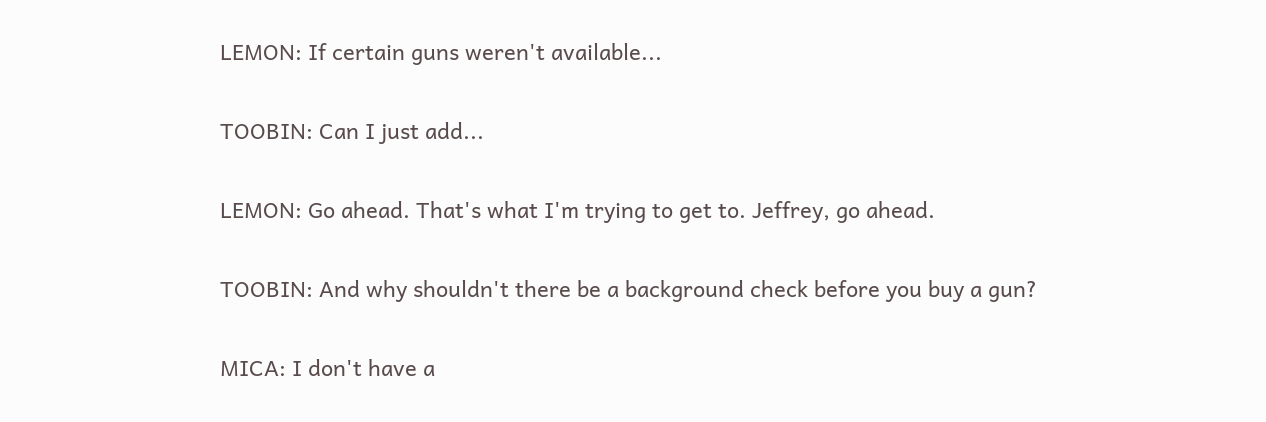LEMON: If certain guns weren't available...

TOOBIN: Can I just add...

LEMON: Go ahead. That's what I'm trying to get to. Jeffrey, go ahead.

TOOBIN: And why shouldn't there be a background check before you buy a gun?

MICA: I don't have a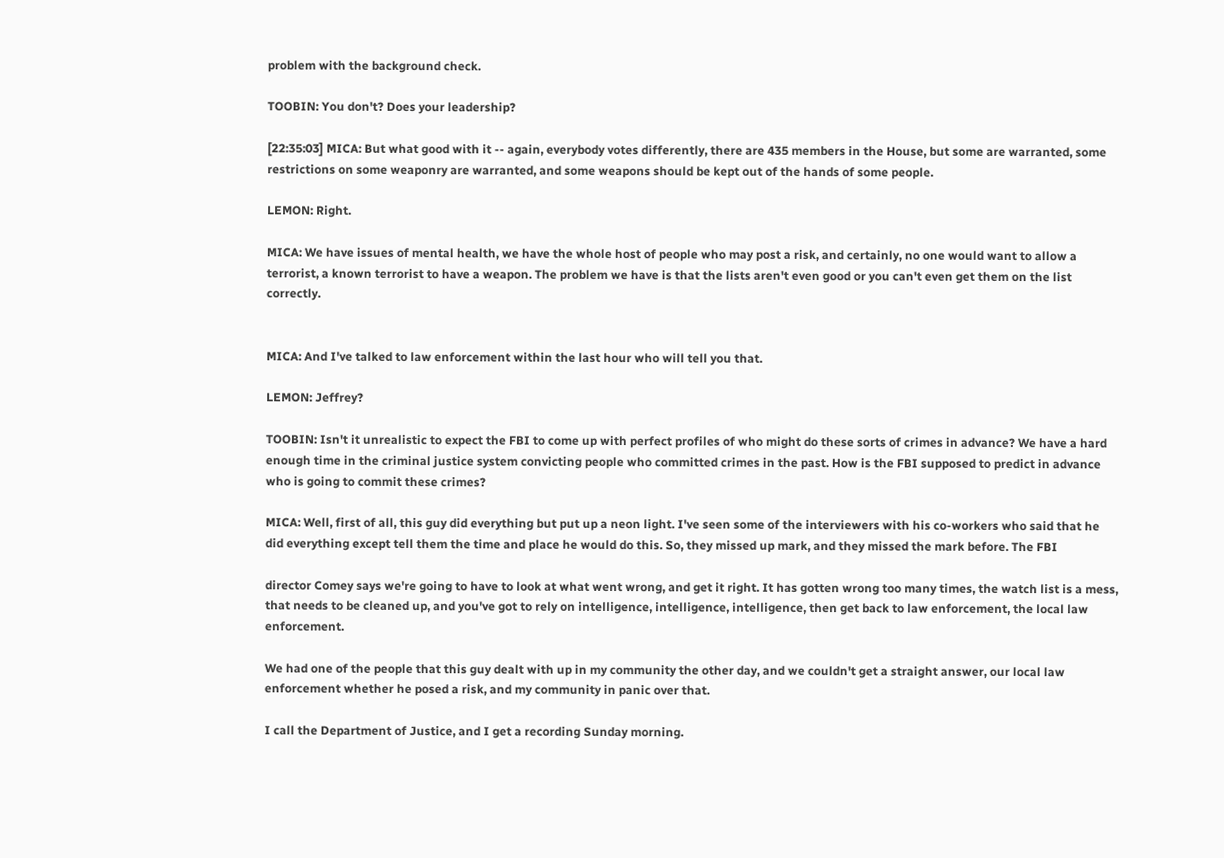problem with the background check.

TOOBIN: You don't? Does your leadership?

[22:35:03] MICA: But what good with it -- again, everybody votes differently, there are 435 members in the House, but some are warranted, some restrictions on some weaponry are warranted, and some weapons should be kept out of the hands of some people.

LEMON: Right.

MICA: We have issues of mental health, we have the whole host of people who may post a risk, and certainly, no one would want to allow a terrorist, a known terrorist to have a weapon. The problem we have is that the lists aren't even good or you can't even get them on the list correctly.


MICA: And I've talked to law enforcement within the last hour who will tell you that.

LEMON: Jeffrey?

TOOBIN: Isn't it unrealistic to expect the FBI to come up with perfect profiles of who might do these sorts of crimes in advance? We have a hard enough time in the criminal justice system convicting people who committed crimes in the past. How is the FBI supposed to predict in advance who is going to commit these crimes?

MICA: Well, first of all, this guy did everything but put up a neon light. I've seen some of the interviewers with his co-workers who said that he did everything except tell them the time and place he would do this. So, they missed up mark, and they missed the mark before. The FBI

director Comey says we're going to have to look at what went wrong, and get it right. It has gotten wrong too many times, the watch list is a mess, that needs to be cleaned up, and you've got to rely on intelligence, intelligence, intelligence, then get back to law enforcement, the local law enforcement.

We had one of the people that this guy dealt with up in my community the other day, and we couldn't get a straight answer, our local law enforcement whether he posed a risk, and my community in panic over that.

I call the Department of Justice, and I get a recording Sunday morning.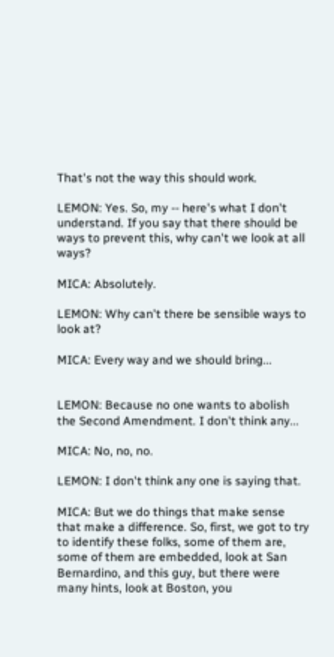That's not the way this should work.

LEMON: Yes. So, my -- here's what I don't understand. If you say that there should be ways to prevent this, why can't we look at all ways?

MICA: Absolutely.

LEMON: Why can't there be sensible ways to look at?

MICA: Every way and we should bring...


LEMON: Because no one wants to abolish the Second Amendment. I don't think any...

MICA: No, no, no.

LEMON: I don't think any one is saying that.

MICA: But we do things that make sense that make a difference. So, first, we got to try to identify these folks, some of them are, some of them are embedded, look at San Bernardino, and this guy, but there were many hints, look at Boston, you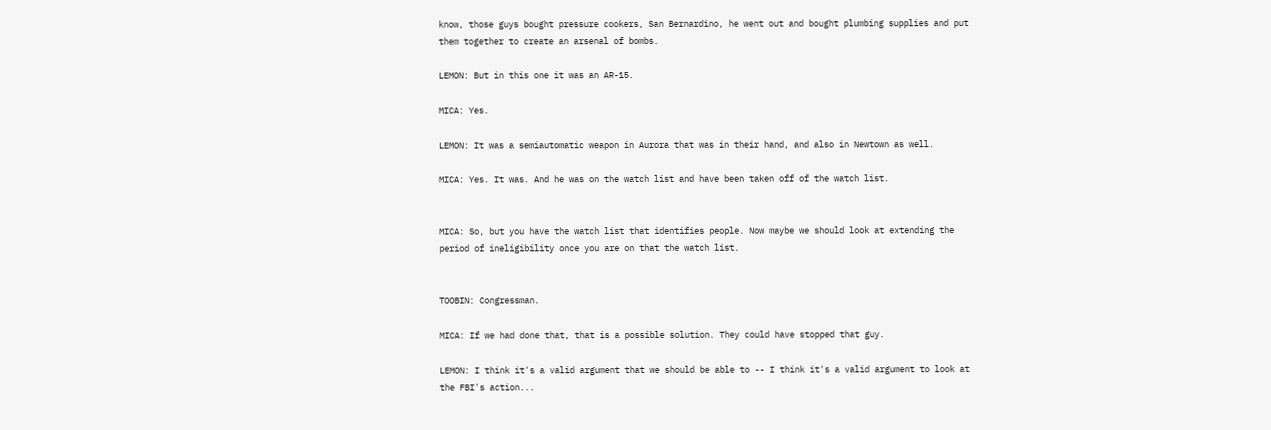know, those guys bought pressure cookers, San Bernardino, he went out and bought plumbing supplies and put them together to create an arsenal of bombs.

LEMON: But in this one it was an AR-15.

MICA: Yes.

LEMON: It was a semiautomatic weapon in Aurora that was in their hand, and also in Newtown as well.

MICA: Yes. It was. And he was on the watch list and have been taken off of the watch list.


MICA: So, but you have the watch list that identifies people. Now maybe we should look at extending the period of ineligibility once you are on that the watch list.


TOOBIN: Congressman.

MICA: If we had done that, that is a possible solution. They could have stopped that guy.

LEMON: I think it's a valid argument that we should be able to -- I think it's a valid argument to look at the FBI's action...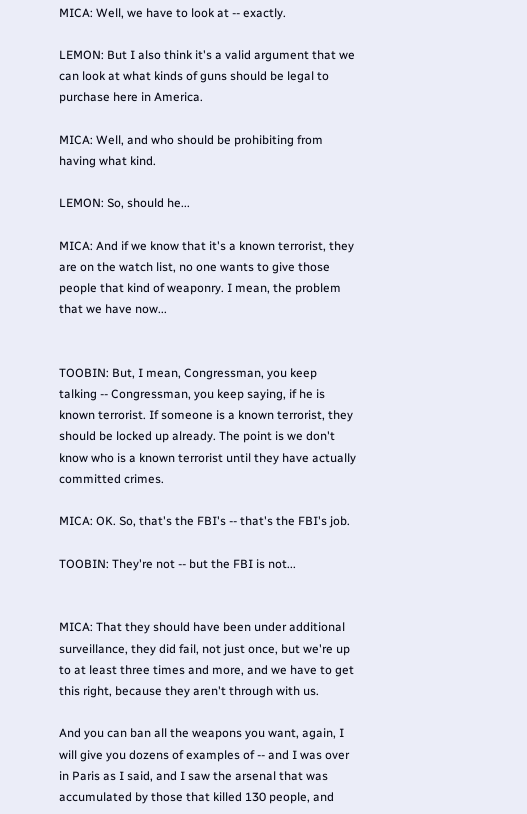MICA: Well, we have to look at -- exactly.

LEMON: But I also think it's a valid argument that we can look at what kinds of guns should be legal to purchase here in America.

MICA: Well, and who should be prohibiting from having what kind.

LEMON: So, should he...

MICA: And if we know that it's a known terrorist, they are on the watch list, no one wants to give those people that kind of weaponry. I mean, the problem that we have now...


TOOBIN: But, I mean, Congressman, you keep talking -- Congressman, you keep saying, if he is known terrorist. If someone is a known terrorist, they should be locked up already. The point is we don't know who is a known terrorist until they have actually committed crimes.

MICA: OK. So, that's the FBI's -- that's the FBI's job.

TOOBIN: They're not -- but the FBI is not...


MICA: That they should have been under additional surveillance, they did fail, not just once, but we're up to at least three times and more, and we have to get this right, because they aren't through with us.

And you can ban all the weapons you want, again, I will give you dozens of examples of -- and I was over in Paris as I said, and I saw the arsenal that was accumulated by those that killed 130 people, and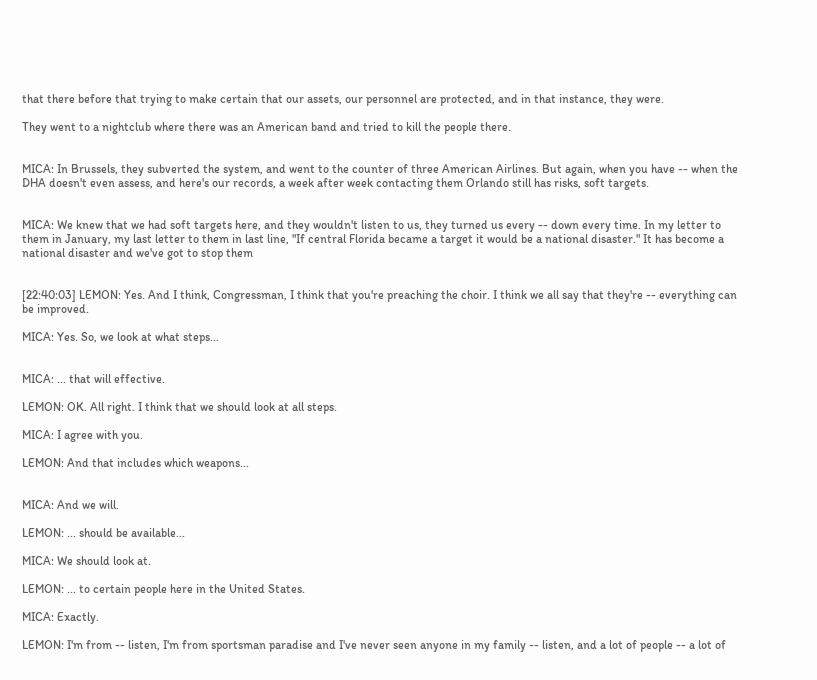that there before that trying to make certain that our assets, our personnel are protected, and in that instance, they were.

They went to a nightclub where there was an American band and tried to kill the people there.


MICA: In Brussels, they subverted the system, and went to the counter of three American Airlines. But again, when you have -- when the DHA doesn't even assess, and here's our records, a week after week contacting them Orlando still has risks, soft targets.


MICA: We knew that we had soft targets here, and they wouldn't listen to us, they turned us every -- down every time. In my letter to them in January, my last letter to them in last line, "If central Florida became a target it would be a national disaster." It has become a national disaster and we've got to stop them


[22:40:03] LEMON: Yes. And I think, Congressman, I think that you're preaching the choir. I think we all say that they're -- everything can be improved.

MICA: Yes. So, we look at what steps...


MICA: ... that will effective.

LEMON: OK. All right. I think that we should look at all steps.

MICA: I agree with you.

LEMON: And that includes which weapons...


MICA: And we will.

LEMON: ... should be available...

MICA: We should look at.

LEMON: ... to certain people here in the United States.

MICA: Exactly.

LEMON: I'm from -- listen, I'm from sportsman paradise and I've never seen anyone in my family -- listen, and a lot of people -- a lot of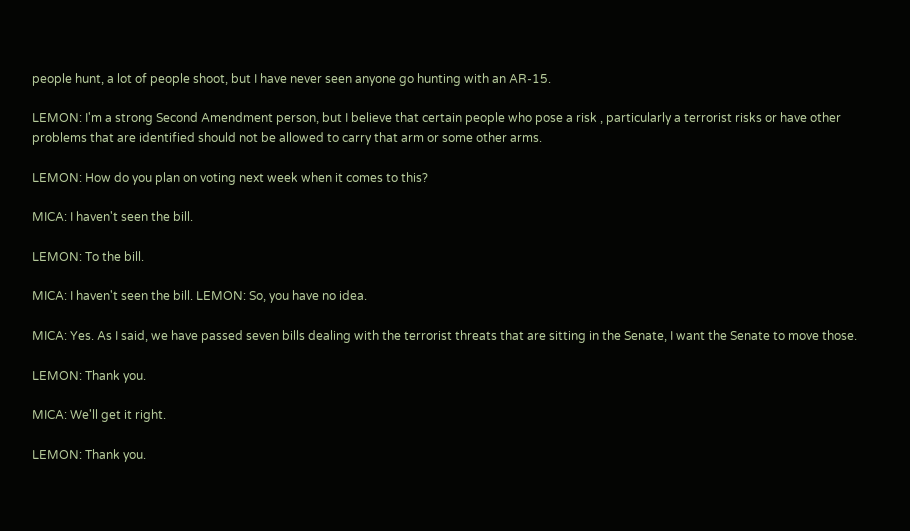people hunt, a lot of people shoot, but I have never seen anyone go hunting with an AR-15.

LEMON: I'm a strong Second Amendment person, but I believe that certain people who pose a risk , particularly a terrorist risks or have other problems that are identified should not be allowed to carry that arm or some other arms.

LEMON: How do you plan on voting next week when it comes to this?

MICA: I haven't seen the bill.

LEMON: To the bill.

MICA: I haven't seen the bill. LEMON: So, you have no idea.

MICA: Yes. As I said, we have passed seven bills dealing with the terrorist threats that are sitting in the Senate, I want the Senate to move those.

LEMON: Thank you.

MICA: We'll get it right.

LEMON: Thank you.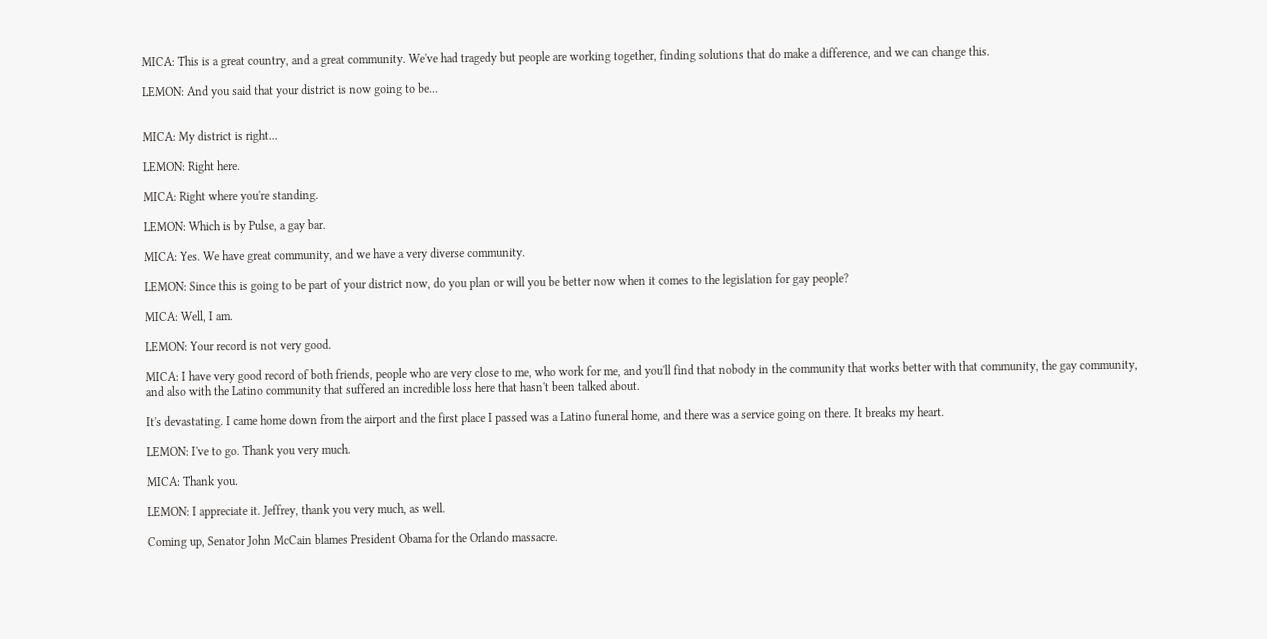MICA: This is a great country, and a great community. We've had tragedy but people are working together, finding solutions that do make a difference, and we can change this.

LEMON: And you said that your district is now going to be...


MICA: My district is right...

LEMON: Right here.

MICA: Right where you're standing.

LEMON: Which is by Pulse, a gay bar.

MICA: Yes. We have great community, and we have a very diverse community.

LEMON: Since this is going to be part of your district now, do you plan or will you be better now when it comes to the legislation for gay people?

MICA: Well, I am.

LEMON: Your record is not very good.

MICA: I have very good record of both friends, people who are very close to me, who work for me, and you'll find that nobody in the community that works better with that community, the gay community, and also with the Latino community that suffered an incredible loss here that hasn't been talked about.

It's devastating. I came home down from the airport and the first place I passed was a Latino funeral home, and there was a service going on there. It breaks my heart.

LEMON: I've to go. Thank you very much.

MICA: Thank you.

LEMON: I appreciate it. Jeffrey, thank you very much, as well.

Coming up, Senator John McCain blames President Obama for the Orlando massacre.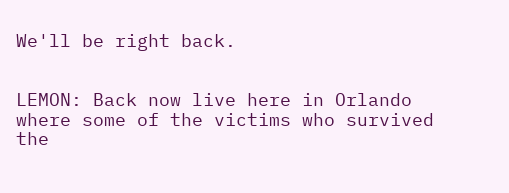We'll be right back.


LEMON: Back now live here in Orlando where some of the victims who survived the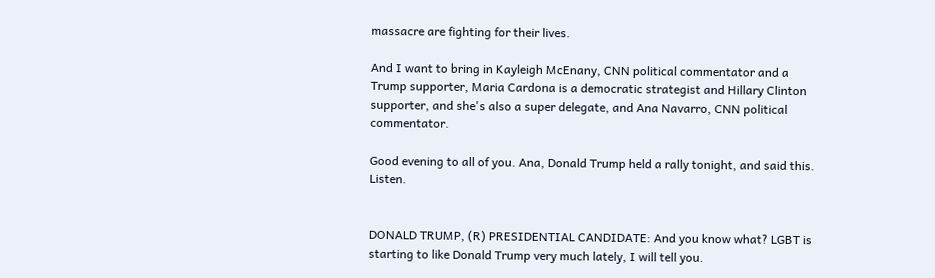massacre are fighting for their lives.

And I want to bring in Kayleigh McEnany, CNN political commentator and a Trump supporter, Maria Cardona is a democratic strategist and Hillary Clinton supporter, and she's also a super delegate, and Ana Navarro, CNN political commentator.

Good evening to all of you. Ana, Donald Trump held a rally tonight, and said this. Listen.


DONALD TRUMP, (R) PRESIDENTIAL CANDIDATE: And you know what? LGBT is starting to like Donald Trump very much lately, I will tell you.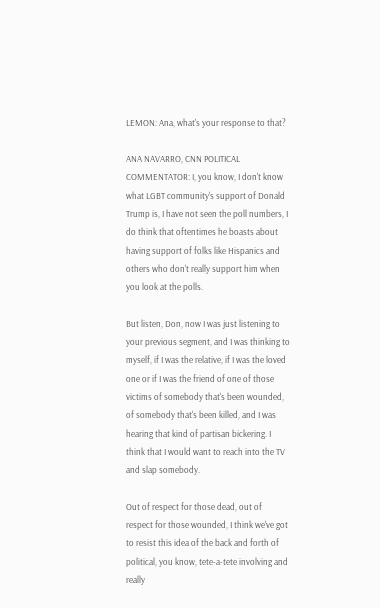LEMON: Ana, what's your response to that?

ANA NAVARRO, CNN POLITICAL COMMENTATOR: I, you know, I don't know what LGBT community's support of Donald Trump is, I have not seen the poll numbers, I do think that oftentimes he boasts about having support of folks like Hispanics and others who don't really support him when you look at the polls.

But listen, Don, now I was just listening to your previous segment, and I was thinking to myself, if I was the relative, if I was the loved one or if I was the friend of one of those victims of somebody that's been wounded, of somebody that's been killed, and I was hearing that kind of partisan bickering. I think that I would want to reach into the TV and slap somebody.

Out of respect for those dead, out of respect for those wounded, I think we've got to resist this idea of the back and forth of political, you know, tete-a-tete involving and really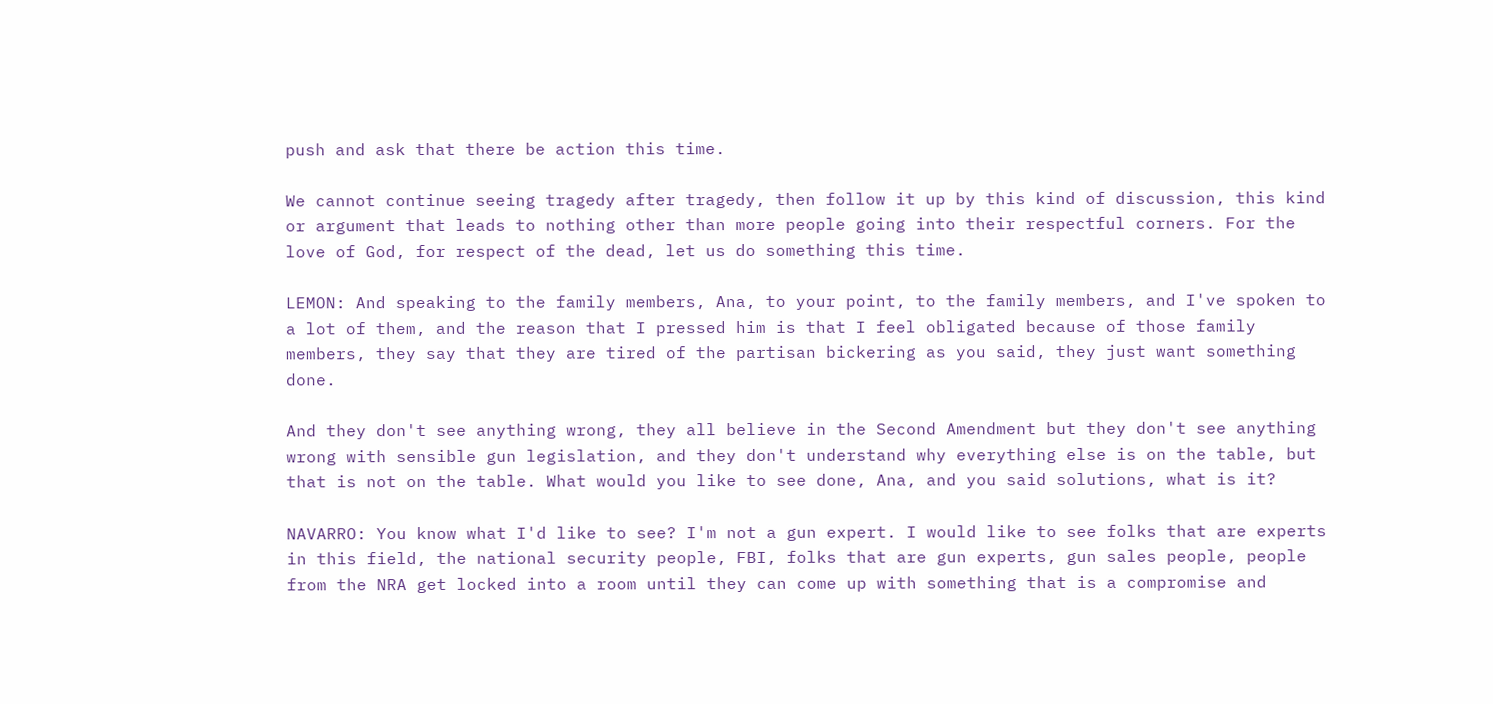push and ask that there be action this time.

We cannot continue seeing tragedy after tragedy, then follow it up by this kind of discussion, this kind or argument that leads to nothing other than more people going into their respectful corners. For the love of God, for respect of the dead, let us do something this time.

LEMON: And speaking to the family members, Ana, to your point, to the family members, and I've spoken to a lot of them, and the reason that I pressed him is that I feel obligated because of those family members, they say that they are tired of the partisan bickering as you said, they just want something done.

And they don't see anything wrong, they all believe in the Second Amendment but they don't see anything wrong with sensible gun legislation, and they don't understand why everything else is on the table, but that is not on the table. What would you like to see done, Ana, and you said solutions, what is it?

NAVARRO: You know what I'd like to see? I'm not a gun expert. I would like to see folks that are experts in this field, the national security people, FBI, folks that are gun experts, gun sales people, people from the NRA get locked into a room until they can come up with something that is a compromise and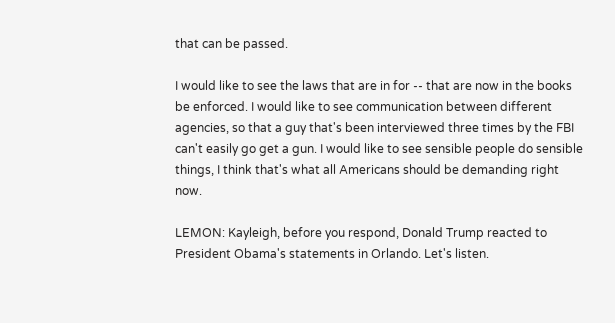that can be passed.

I would like to see the laws that are in for -- that are now in the books be enforced. I would like to see communication between different agencies, so that a guy that's been interviewed three times by the FBI can't easily go get a gun. I would like to see sensible people do sensible things, I think that's what all Americans should be demanding right now.

LEMON: Kayleigh, before you respond, Donald Trump reacted to President Obama's statements in Orlando. Let's listen.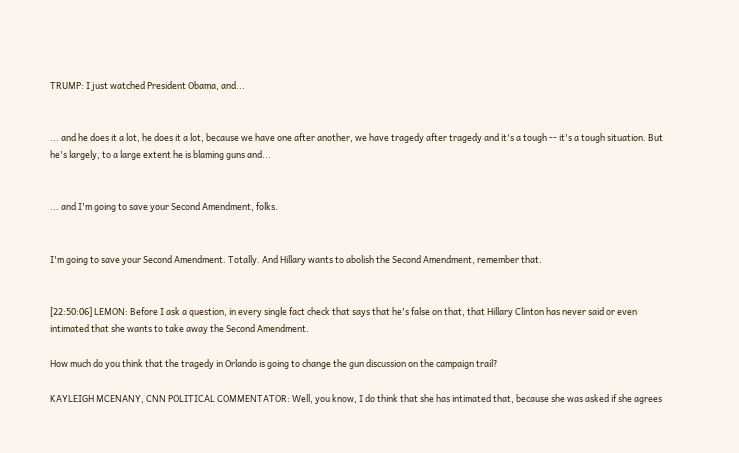TRUMP: I just watched President Obama, and...


... and he does it a lot, he does it a lot, because we have one after another, we have tragedy after tragedy and it's a tough -- it's a tough situation. But he's largely, to a large extent he is blaming guns and...


... and I'm going to save your Second Amendment, folks.


I'm going to save your Second Amendment. Totally. And Hillary wants to abolish the Second Amendment, remember that.


[22:50:06] LEMON: Before I ask a question, in every single fact check that says that he's false on that, that Hillary Clinton has never said or even intimated that she wants to take away the Second Amendment.

How much do you think that the tragedy in Orlando is going to change the gun discussion on the campaign trail?

KAYLEIGH MCENANY, CNN POLITICAL COMMENTATOR: Well, you know, I do think that she has intimated that, because she was asked if she agrees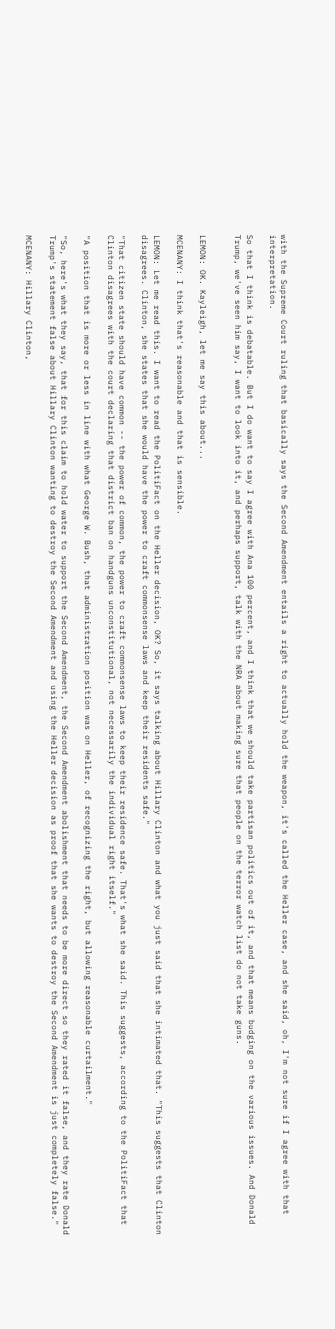with the Supreme Court ruling that basically says the Second Amendment entails a right to actually hold the weapon, it's called the Heller case, and she said, oh, I'm not sure if I agree with that interpretation.

So that I think is debatable. But I do want to say I agree with Ana 100 percent, and I think that we should take partisan politics out of it, and that means budging on the various issues. And Donald Trump, we've seen him say, I want to look into it, and perhaps support, talk with the NRA about making sure that people on the terror watch list do not take guns.


LEMON: OK. Kayleigh, let me say this about...

MCENANY: I think that's reasonable and that is sensible.

LEMON: Let me read this. I want to read the PolitiFact on the Heller decision, OK? So, it says talking about Hillary Clinton and what you just said that she intimated that. "This suggests that Clinton disagrees. Clinton, she states that she would have the power to craft commonsense laws and keep their residents safe."

"That citizen state should have common -- the power of common, the power to craft commonsense laws to keep their residence safe. That's what she said. This suggests, according to the PolitiFact that Clinton disagrees with the court declaring that district ban on handguns unconstitutional, not necessarily the individual right itself."

"A position that is more or less in line with what George W. Bush, that administration position was on Heller, of recognizing the right, but allowing reasonable curtailment."

"So, here's what they say, that for this claim to hold water to support the Second Amendment, the Second Amendment abolishment that needs to be more direct so they rated it false, and they rate Donald Trump's statement false about Hillary Clinton wanting to destroy the Second Amendment and using the Heller decision as proof that she wants to destroy the Second Amendment is just completely false."

MCENANY: Hillary Clinton,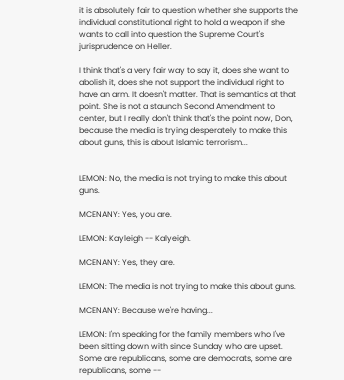it is absolutely fair to question whether she supports the individual constitutional right to hold a weapon if she wants to call into question the Supreme Court's jurisprudence on Heller.

I think that's a very fair way to say it, does she want to abolish it, does she not support the individual right to have an arm. It doesn't matter. That is semantics at that point. She is not a staunch Second Amendment to center, but I really don't think that's the point now, Don, because the media is trying desperately to make this about guns, this is about Islamic terrorism...


LEMON: No, the media is not trying to make this about guns.

MCENANY: Yes, you are.

LEMON: Kayleigh -- Kalyeigh.

MCENANY: Yes, they are.

LEMON: The media is not trying to make this about guns.

MCENANY: Because we're having...

LEMON: I'm speaking for the family members who I've been sitting down with since Sunday who are upset. Some are republicans, some are democrats, some are republicans, some --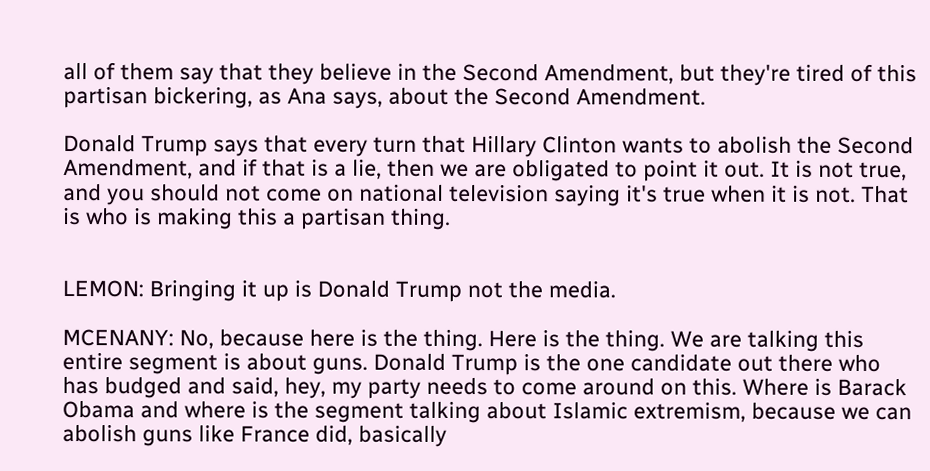all of them say that they believe in the Second Amendment, but they're tired of this partisan bickering, as Ana says, about the Second Amendment.

Donald Trump says that every turn that Hillary Clinton wants to abolish the Second Amendment, and if that is a lie, then we are obligated to point it out. It is not true, and you should not come on national television saying it's true when it is not. That is who is making this a partisan thing.


LEMON: Bringing it up is Donald Trump not the media.

MCENANY: No, because here is the thing. Here is the thing. We are talking this entire segment is about guns. Donald Trump is the one candidate out there who has budged and said, hey, my party needs to come around on this. Where is Barack Obama and where is the segment talking about Islamic extremism, because we can abolish guns like France did, basically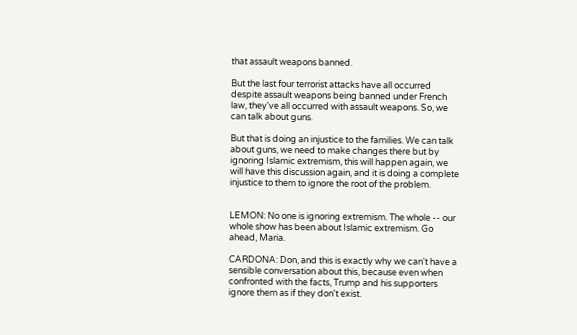that assault weapons banned.

But the last four terrorist attacks have all occurred despite assault weapons being banned under French law, they've all occurred with assault weapons. So, we can talk about guns.

But that is doing an injustice to the families. We can talk about guns, we need to make changes there but by ignoring Islamic extremism, this will happen again, we will have this discussion again, and it is doing a complete injustice to them to ignore the root of the problem.


LEMON: No one is ignoring extremism. The whole -- our whole show has been about Islamic extremism. Go ahead, Maria.

CARDONA: Don, and this is exactly why we can't have a sensible conversation about this, because even when confronted with the facts, Trump and his supporters ignore them as if they don't exist.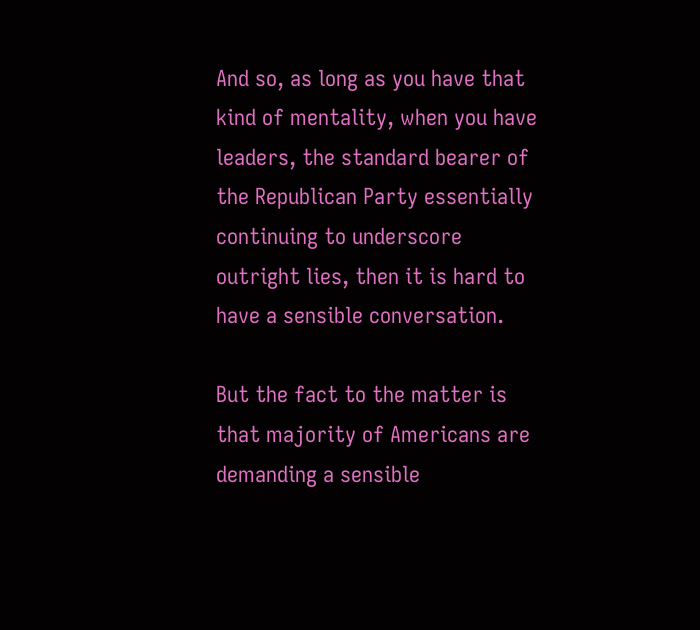And so, as long as you have that kind of mentality, when you have leaders, the standard bearer of the Republican Party essentially continuing to underscore outright lies, then it is hard to have a sensible conversation.

But the fact to the matter is that majority of Americans are demanding a sensible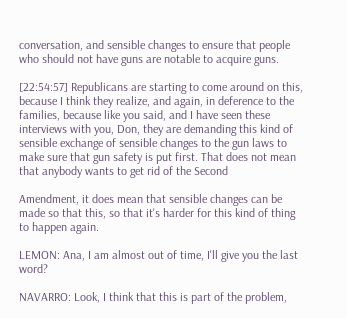conversation, and sensible changes to ensure that people who should not have guns are notable to acquire guns.

[22:54:57] Republicans are starting to come around on this, because I think they realize, and again, in deference to the families, because like you said, and I have seen these interviews with you, Don, they are demanding this kind of sensible exchange of sensible changes to the gun laws to make sure that gun safety is put first. That does not mean that anybody wants to get rid of the Second

Amendment, it does mean that sensible changes can be made so that this, so that it's harder for this kind of thing to happen again.

LEMON: Ana, I am almost out of time, I'll give you the last word?

NAVARRO: Look, I think that this is part of the problem,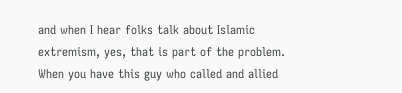and when I hear folks talk about Islamic extremism, yes, that is part of the problem. When you have this guy who called and allied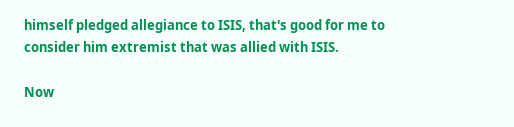himself pledged allegiance to ISIS, that's good for me to consider him extremist that was allied with ISIS.

Now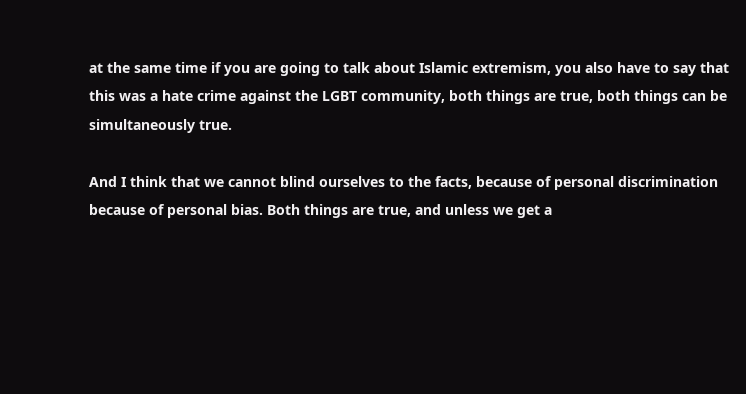at the same time if you are going to talk about Islamic extremism, you also have to say that this was a hate crime against the LGBT community, both things are true, both things can be simultaneously true.

And I think that we cannot blind ourselves to the facts, because of personal discrimination because of personal bias. Both things are true, and unless we get a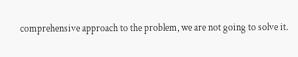comprehensive approach to the problem, we are not going to solve it.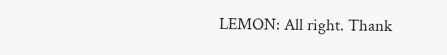LEMON: All right. Thank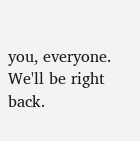you, everyone. We'll be right back.